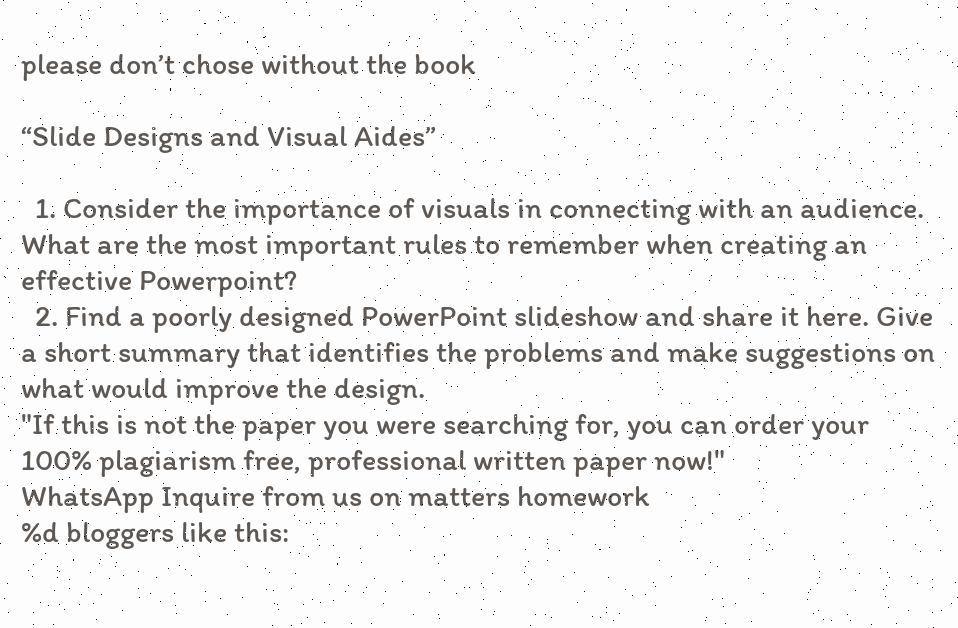please don’t chose without the book

“Slide Designs and Visual Aides”

  1. Consider the importance of visuals in connecting with an audience. What are the most important rules to remember when creating an effective Powerpoint?
  2. Find a poorly designed PowerPoint slideshow and share it here. Give a short summary that identifies the problems and make suggestions on what would improve the design.
"If this is not the paper you were searching for, you can order your 100% plagiarism free, professional written paper now!"
WhatsApp Inquire from us on matters homework
%d bloggers like this: